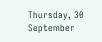Thursday, 30 September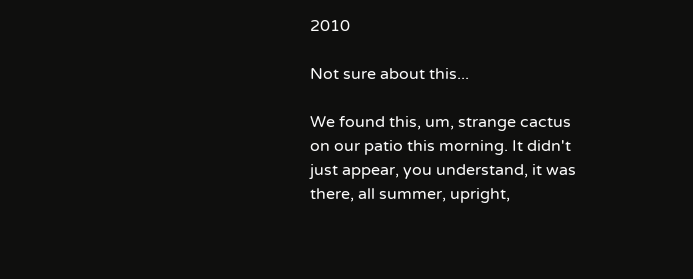2010

Not sure about this...

We found this, um, strange cactus on our patio this morning. It didn't just appear, you understand, it was there, all summer, upright,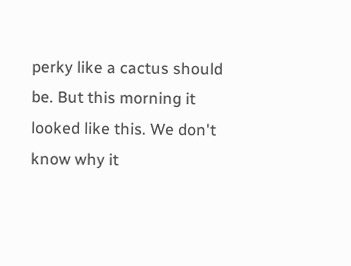perky like a cactus should be. But this morning it looked like this. We don't know why it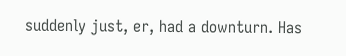suddenly just, er, had a downturn. Has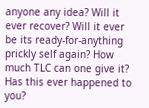anyone any idea? Will it ever recover? Will it ever be its ready-for-anything prickly self again? How much TLC can one give it? Has this ever happened to you?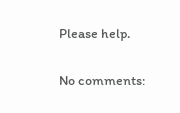Please help.

No comments: